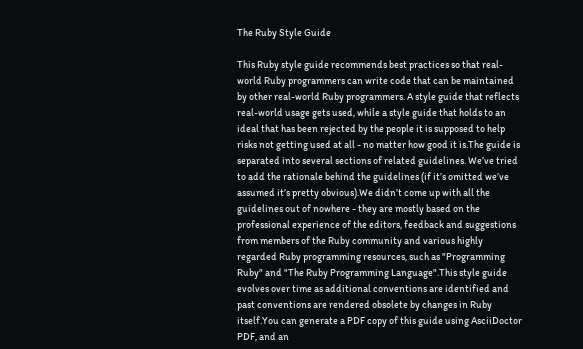The Ruby Style Guide

This Ruby style guide recommends best practices so that real-world Ruby programmers can write code that can be maintained by other real-world Ruby programmers. A style guide that reflects real-world usage gets used, while a style guide that holds to an ideal that has been rejected by the people it is supposed to help risks not getting used at all - no matter how good it is.The guide is separated into several sections of related guidelines. We’ve tried to add the rationale behind the guidelines (if it’s omitted we’ve assumed it’s pretty obvious).We didn’t come up with all the guidelines out of nowhere - they are mostly based on the professional experience of the editors, feedback and suggestions from members of the Ruby community and various highly regarded Ruby programming resources, such as "Programming Ruby" and "The Ruby Programming Language".This style guide evolves over time as additional conventions are identified and past conventions are rendered obsolete by changes in Ruby itself.You can generate a PDF copy of this guide using AsciiDoctor PDF, and an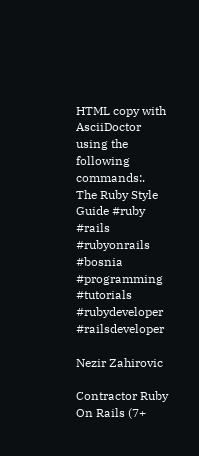HTML copy with AsciiDoctor using the following commands:.
The Ruby Style Guide #ruby #rails #rubyonrails #bosnia #programming #tutorials #rubydeveloper #railsdeveloper

Nezir Zahirovic

Contractor Ruby On Rails (7+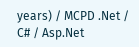years) / MCPD .Net / C# / Asp.Net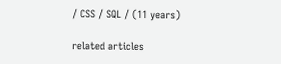/ CSS / SQL / (11 years)

related articles